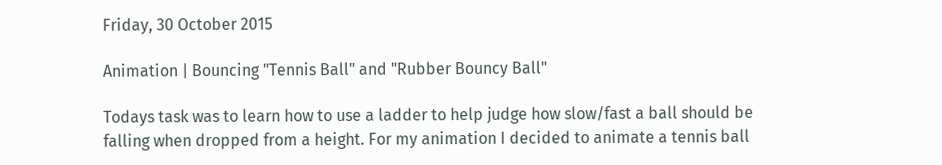Friday, 30 October 2015

Animation | Bouncing "Tennis Ball" and "Rubber Bouncy Ball"

Todays task was to learn how to use a ladder to help judge how slow/fast a ball should be falling when dropped from a height. For my animation I decided to animate a tennis ball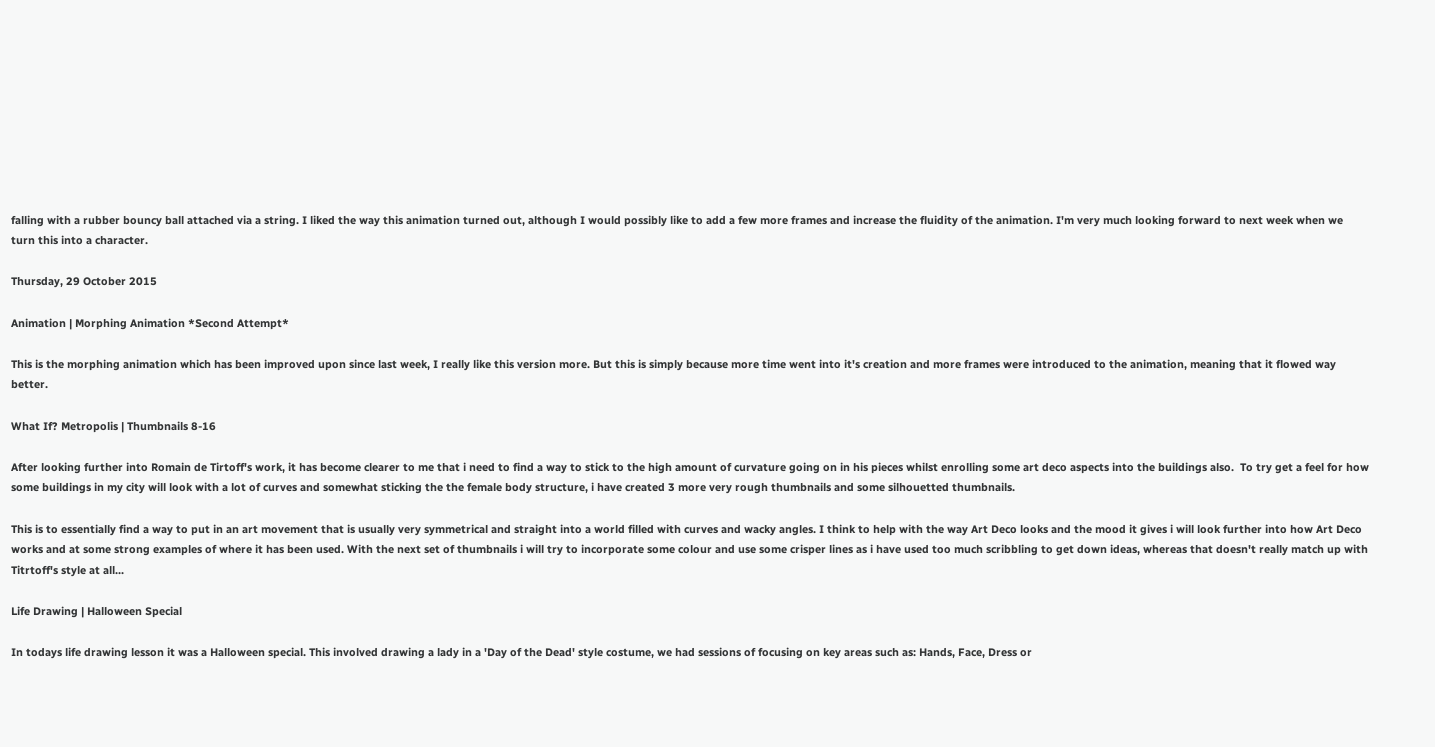falling with a rubber bouncy ball attached via a string. I liked the way this animation turned out, although I would possibly like to add a few more frames and increase the fluidity of the animation. I'm very much looking forward to next week when we turn this into a character.

Thursday, 29 October 2015

Animation | Morphing Animation *Second Attempt*

This is the morphing animation which has been improved upon since last week, I really like this version more. But this is simply because more time went into it's creation and more frames were introduced to the animation, meaning that it flowed way better.

What If? Metropolis | Thumbnails 8-16

After looking further into Romain de Tirtoff's work, it has become clearer to me that i need to find a way to stick to the high amount of curvature going on in his pieces whilst enrolling some art deco aspects into the buildings also.  To try get a feel for how some buildings in my city will look with a lot of curves and somewhat sticking the the female body structure, i have created 3 more very rough thumbnails and some silhouetted thumbnails.

This is to essentially find a way to put in an art movement that is usually very symmetrical and straight into a world filled with curves and wacky angles. I think to help with the way Art Deco looks and the mood it gives i will look further into how Art Deco works and at some strong examples of where it has been used. With the next set of thumbnails i will try to incorporate some colour and use some crisper lines as i have used too much scribbling to get down ideas, whereas that doesn't really match up with Titrtoff's style at all...

Life Drawing | Halloween Special

In todays life drawing lesson it was a Halloween special. This involved drawing a lady in a 'Day of the Dead' style costume, we had sessions of focusing on key areas such as: Hands, Face, Dress or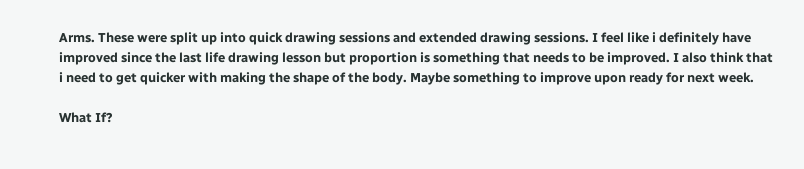Arms. These were split up into quick drawing sessions and extended drawing sessions. I feel like i definitely have improved since the last life drawing lesson but proportion is something that needs to be improved. I also think that i need to get quicker with making the shape of the body. Maybe something to improve upon ready for next week.

What If?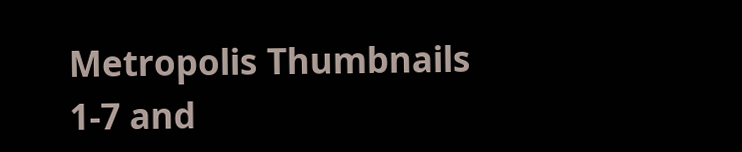Metropolis Thumbnails 1-7 and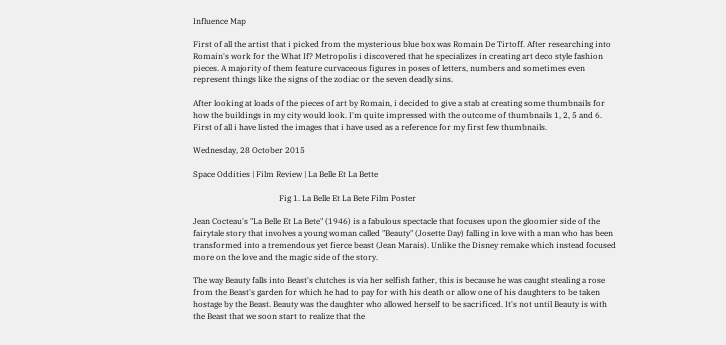Influence Map

First of all the artist that i picked from the mysterious blue box was Romain De Tirtoff. After researching into Romain's work for the What If? Metropolis i discovered that he specializes in creating art deco style fashion pieces. A majority of them feature curvaceous figures in poses of letters, numbers and sometimes even represent things like the signs of the zodiac or the seven deadly sins.

After looking at loads of the pieces of art by Romain, i decided to give a stab at creating some thumbnails for how the buildings in my city would look. I'm quite impressed with the outcome of thumbnails 1, 2, 5 and 6. First of all i have listed the images that i have used as a reference for my first few thumbnails.

Wednesday, 28 October 2015

Space Oddities | Film Review | La Belle Et La Bette

                                           Fig 1. La Belle Et La Bete Film Poster

Jean Cocteau's "La Belle Et La Bete" (1946) is a fabulous spectacle that focuses upon the gloomier side of the fairytale story that involves a young woman called "Beauty" (Josette Day) falling in love with a man who has been transformed into a tremendous yet fierce beast (Jean Marais). Unlike the Disney remake which instead focused more on the love and the magic side of the story.

The way Beauty falls into Beast's clutches is via her selfish father, this is because he was caught stealing a rose from the Beast's garden for which he had to pay for with his death or allow one of his daughters to be taken hostage by the Beast. Beauty was the daughter who allowed herself to be sacrificed. It's not until Beauty is with the Beast that we soon start to realize that the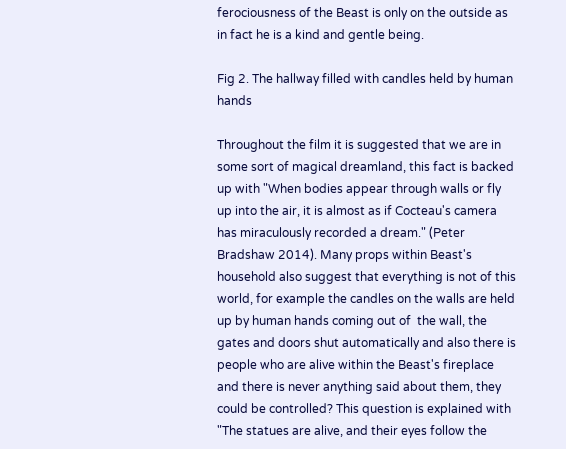ferociousness of the Beast is only on the outside as in fact he is a kind and gentle being.

Fig 2. The hallway filled with candles held by human hands

Throughout the film it is suggested that we are in some sort of magical dreamland, this fact is backed up with "When bodies appear through walls or fly up into the air, it is almost as if Cocteau's camera has miraculously recorded a dream." (Peter Bradshaw 2014). Many props within Beast's household also suggest that everything is not of this world, for example the candles on the walls are held up by human hands coming out of  the wall, the gates and doors shut automatically and also there is people who are alive within the Beast's fireplace and there is never anything said about them, they could be controlled? This question is explained with "The statues are alive, and their eyes follow the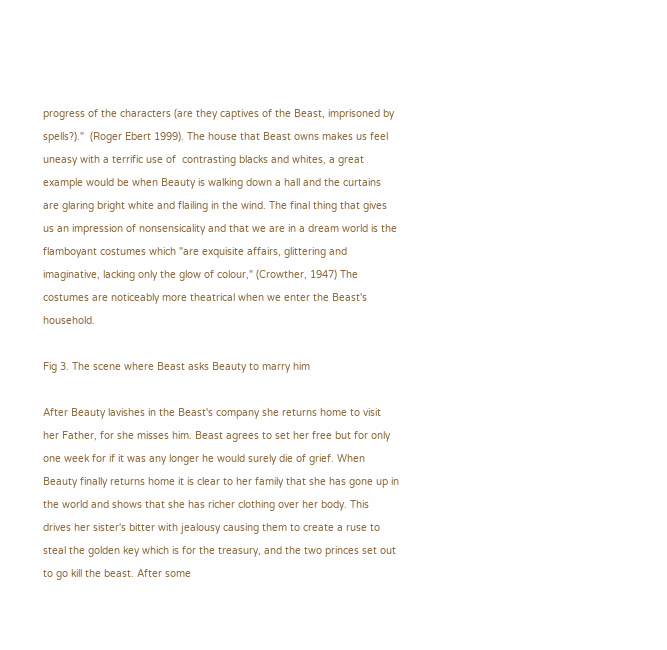progress of the characters (are they captives of the Beast, imprisoned by spells?)."  (Roger Ebert 1999). The house that Beast owns makes us feel uneasy with a terrific use of  contrasting blacks and whites, a great example would be when Beauty is walking down a hall and the curtains are glaring bright white and flailing in the wind. The final thing that gives us an impression of nonsensicality and that we are in a dream world is the flamboyant costumes which "are exquisite affairs, glittering and imaginative, lacking only the glow of colour," (Crowther, 1947) The costumes are noticeably more theatrical when we enter the Beast's household.

Fig 3. The scene where Beast asks Beauty to marry him

After Beauty lavishes in the Beast's company she returns home to visit her Father, for she misses him. Beast agrees to set her free but for only one week for if it was any longer he would surely die of grief. When Beauty finally returns home it is clear to her family that she has gone up in the world and shows that she has richer clothing over her body. This drives her sister's bitter with jealousy causing them to create a ruse to steal the golden key which is for the treasury, and the two princes set out to go kill the beast. After some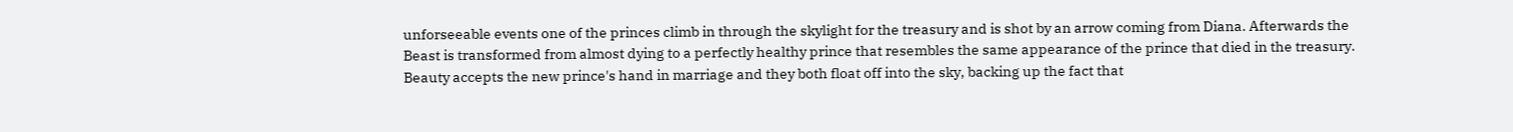unforseeable events one of the princes climb in through the skylight for the treasury and is shot by an arrow coming from Diana. Afterwards the Beast is transformed from almost dying to a perfectly healthy prince that resembles the same appearance of the prince that died in the treasury. Beauty accepts the new prince's hand in marriage and they both float off into the sky, backing up the fact that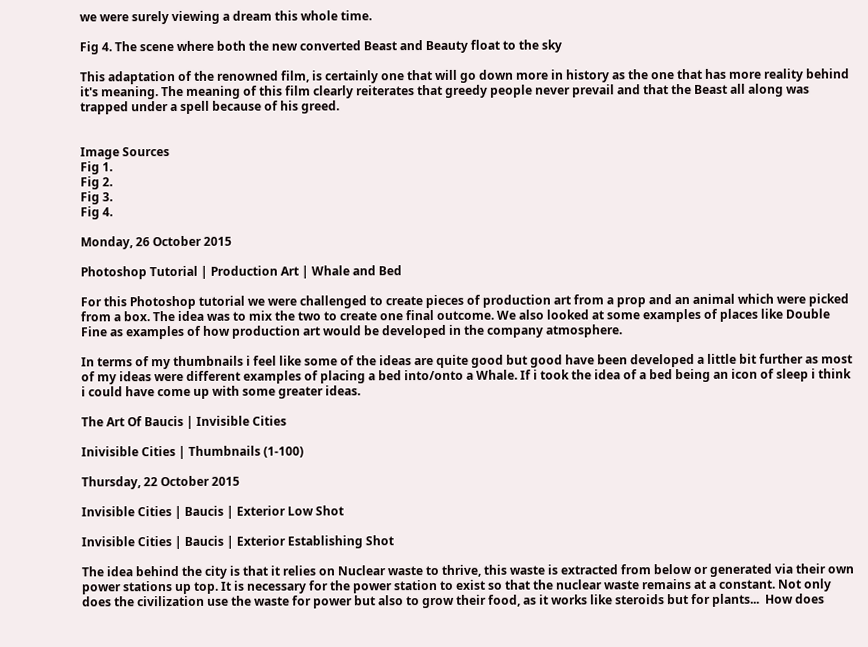we were surely viewing a dream this whole time.

Fig 4. The scene where both the new converted Beast and Beauty float to the sky

This adaptation of the renowned film, is certainly one that will go down more in history as the one that has more reality behind it's meaning. The meaning of this film clearly reiterates that greedy people never prevail and that the Beast all along was trapped under a spell because of his greed.


Image Sources
Fig 1.
Fig 2.
Fig 3.
Fig 4.

Monday, 26 October 2015

Photoshop Tutorial | Production Art | Whale and Bed

For this Photoshop tutorial we were challenged to create pieces of production art from a prop and an animal which were picked from a box. The idea was to mix the two to create one final outcome. We also looked at some examples of places like Double Fine as examples of how production art would be developed in the company atmosphere.

In terms of my thumbnails i feel like some of the ideas are quite good but good have been developed a little bit further as most of my ideas were different examples of placing a bed into/onto a Whale. If i took the idea of a bed being an icon of sleep i think i could have come up with some greater ideas.

The Art Of Baucis | Invisible Cities

Inivisible Cities | Thumbnails (1-100)

Thursday, 22 October 2015

Invisible Cities | Baucis | Exterior Low Shot

Invisible Cities | Baucis | Exterior Establishing Shot

The idea behind the city is that it relies on Nuclear waste to thrive, this waste is extracted from below or generated via their own power stations up top. It is necessary for the power station to exist so that the nuclear waste remains at a constant. Not only does the civilization use the waste for power but also to grow their food, as it works like steroids but for plants...  How does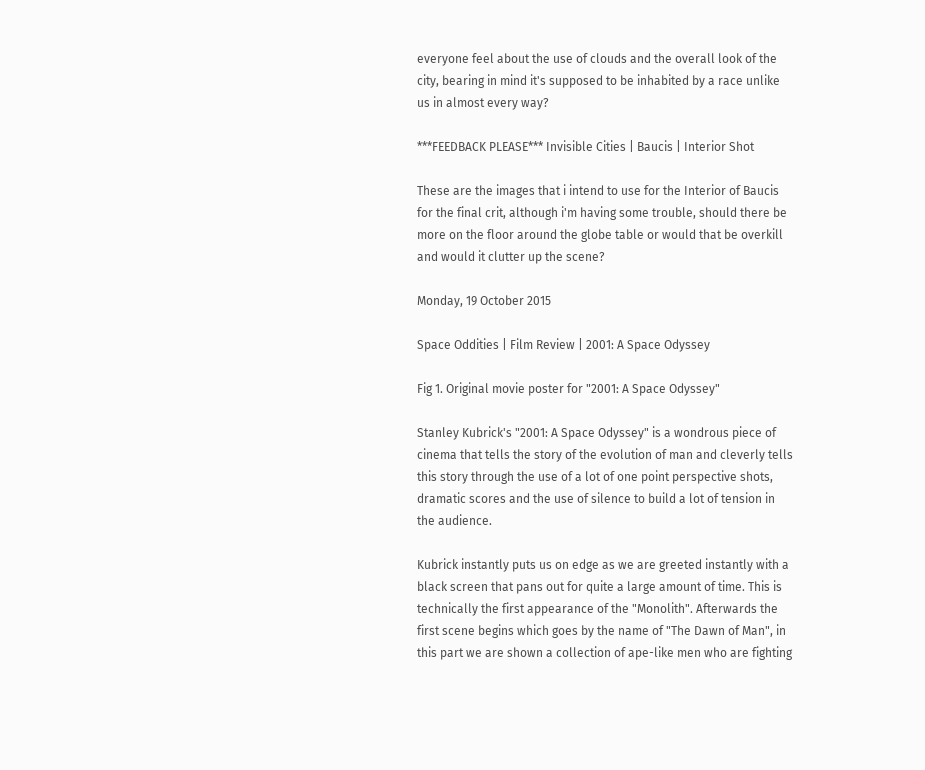everyone feel about the use of clouds and the overall look of the city, bearing in mind it's supposed to be inhabited by a race unlike us in almost every way?

***FEEDBACK PLEASE*** Invisible Cities | Baucis | Interior Shot

These are the images that i intend to use for the Interior of Baucis for the final crit, although i'm having some trouble, should there be more on the floor around the globe table or would that be overkill and would it clutter up the scene?

Monday, 19 October 2015

Space Oddities | Film Review | 2001: A Space Odyssey

Fig 1. Original movie poster for "2001: A Space Odyssey"

Stanley Kubrick's "2001: A Space Odyssey" is a wondrous piece of cinema that tells the story of the evolution of man and cleverly tells this story through the use of a lot of one point perspective shots, dramatic scores and the use of silence to build a lot of tension in the audience.

Kubrick instantly puts us on edge as we are greeted instantly with a black screen that pans out for quite a large amount of time. This is technically the first appearance of the "Monolith". Afterwards the first scene begins which goes by the name of "The Dawn of Man", in this part we are shown a collection of ape-like men who are fighting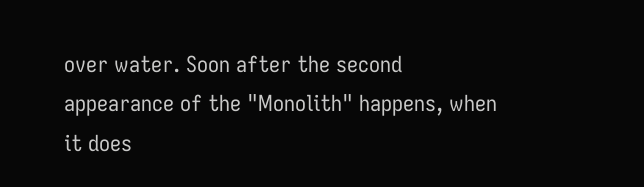over water. Soon after the second appearance of the "Monolith" happens, when it does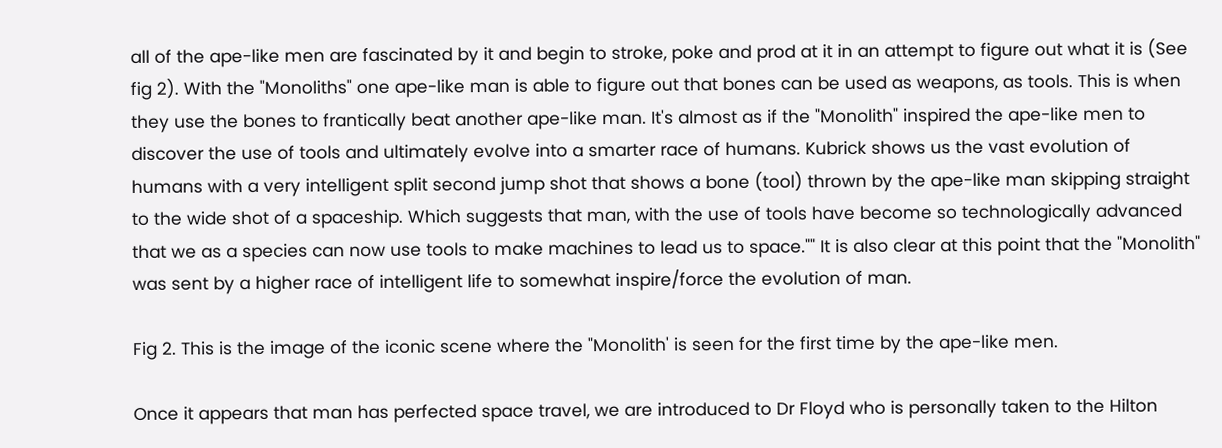all of the ape-like men are fascinated by it and begin to stroke, poke and prod at it in an attempt to figure out what it is (See fig 2). With the "Monoliths" one ape-like man is able to figure out that bones can be used as weapons, as tools. This is when they use the bones to frantically beat another ape-like man. It's almost as if the "Monolith" inspired the ape-like men to discover the use of tools and ultimately evolve into a smarter race of humans. Kubrick shows us the vast evolution of humans with a very intelligent split second jump shot that shows a bone (tool) thrown by the ape-like man skipping straight to the wide shot of a spaceship. Which suggests that man, with the use of tools have become so technologically advanced that we as a species can now use tools to make machines to lead us to space."" It is also clear at this point that the "Monolith" was sent by a higher race of intelligent life to somewhat inspire/force the evolution of man.

Fig 2. This is the image of the iconic scene where the "Monolith' is seen for the first time by the ape-like men.

Once it appears that man has perfected space travel, we are introduced to Dr Floyd who is personally taken to the Hilton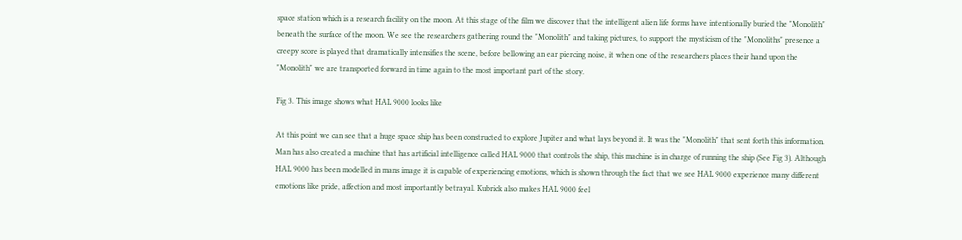space station which is a research facility on the moon. At this stage of the film we discover that the intelligent alien life forms have intentionally buried the "Monolith" beneath the surface of the moon. We see the researchers gathering round the "Monolith" and taking pictures, to support the mysticism of the "Monoliths" presence a creepy score is played that dramatically intensifies the scene, before bellowing an ear piercing noise, it when one of the researchers places their hand upon the "Monolith" we are transported forward in time again to the most important part of the story.

Fig 3. This image shows what HAL 9000 looks like

At this point we can see that a huge space ship has been constructed to explore Jupiter and what lays beyond it. It was the "Monolith" that sent forth this information. Man has also created a machine that has artificial intelligence called HAL 9000 that controls the ship, this machine is in charge of running the ship (See Fig 3). Although HAL 9000 has been modelled in mans image it is capable of experiencing emotions, which is shown through the fact that we see HAL 9000 experience many different emotions like pride, affection and most importantly betrayal. Kubrick also makes HAL 9000 feel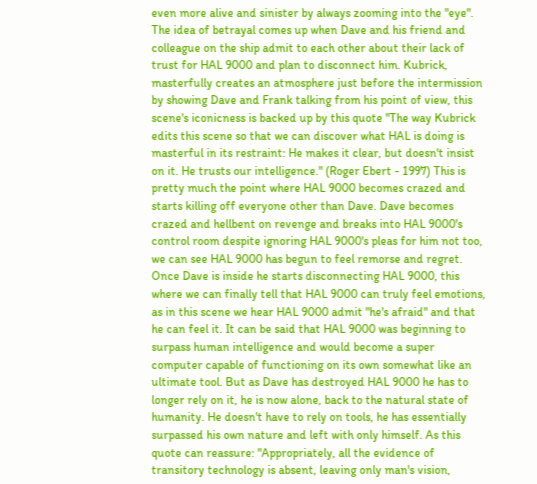even more alive and sinister by always zooming into the "eye". The idea of betrayal comes up when Dave and his friend and colleague on the ship admit to each other about their lack of trust for HAL 9000 and plan to disconnect him. Kubrick, masterfully creates an atmosphere just before the intermission by showing Dave and Frank talking from his point of view, this scene's iconicness is backed up by this quote "The way Kubrick edits this scene so that we can discover what HAL is doing is masterful in its restraint: He makes it clear, but doesn't insist on it. He trusts our intelligence." (Roger Ebert - 1997) This is pretty much the point where HAL 9000 becomes crazed and starts killing off everyone other than Dave. Dave becomes crazed and hellbent on revenge and breaks into HAL 9000's control room despite ignoring HAL 9000's pleas for him not too, we can see HAL 9000 has begun to feel remorse and regret. Once Dave is inside he starts disconnecting HAL 9000, this where we can finally tell that HAL 9000 can truly feel emotions, as in this scene we hear HAL 9000 admit "he's afraid" and that he can feel it. It can be said that HAL 9000 was beginning to surpass human intelligence and would become a super computer capable of functioning on its own somewhat like an ultimate tool. But as Dave has destroyed HAL 9000 he has to longer rely on it, he is now alone, back to the natural state of humanity. He doesn't have to rely on tools, he has essentially surpassed his own nature and left with only himself. As this quote can reassure: "Appropriately, all the evidence of transitory technology is absent, leaving only man's vision,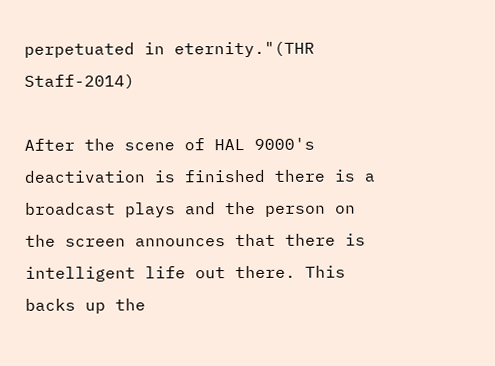perpetuated in eternity."(THR Staff-2014)

After the scene of HAL 9000's deactivation is finished there is a broadcast plays and the person on the screen announces that there is intelligent life out there. This backs up the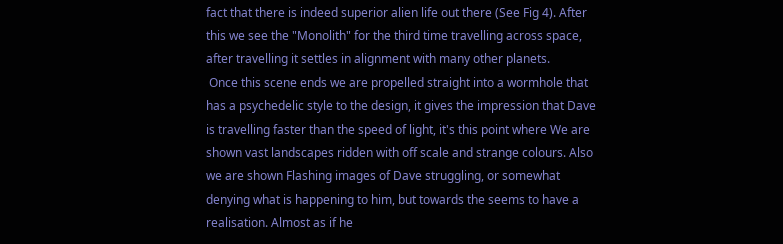fact that there is indeed superior alien life out there (See Fig 4). After this we see the "Monolith" for the third time travelling across space, after travelling it settles in alignment with many other planets.
 Once this scene ends we are propelled straight into a wormhole that has a psychedelic style to the design, it gives the impression that Dave is travelling faster than the speed of light, it's this point where We are shown vast landscapes ridden with off scale and strange colours. Also we are shown Flashing images of Dave struggling, or somewhat denying what is happening to him, but towards the seems to have a realisation. Almost as if he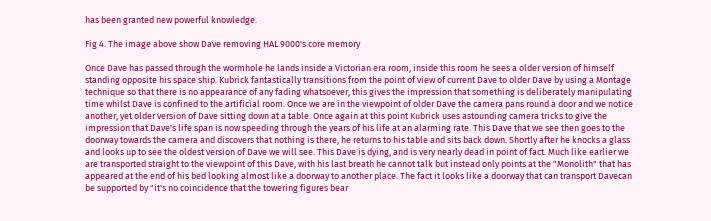has been granted new powerful knowledge.

Fig 4. The image above show Dave removing HAL 9000's core memory

Once Dave has passed through the wormhole he lands inside a Victorian era room, inside this room he sees a older version of himself standing opposite his space ship. Kubrick fantastically transitions from the point of view of current Dave to older Dave by using a Montage technique so that there is no appearance of any fading whatsoever, this gives the impression that something is deliberately manipulating time whilst Dave is confined to the artificial room. Once we are in the viewpoint of older Dave the camera pans round a door and we notice another, yet older version of Dave sitting down at a table. Once again at this point Kubrick uses astounding camera tricks to give the impression that Dave's life span is now speeding through the years of his life at an alarming rate. This Dave that we see then goes to the doorway towards the camera and discovers that nothing is there, he returns to his table and sits back down. Shortly after he knocks a glass and looks up to see the oldest version of Dave we will see. This Dave is dying, and is very nearly dead in point of fact. Much like earlier we are transported straight to the viewpoint of this Dave, with his last breath he cannot talk but instead only points at the "Monolith" that has appeared at the end of his bed looking almost like a doorway to another place. The fact it looks like a doorway that can transport Davecan be supported by "it's no coincidence that the towering figures bear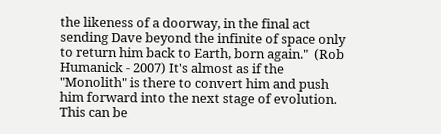the likeness of a doorway, in the final act sending Dave beyond the infinite of space only to return him back to Earth, born again."  (Rob Humanick - 2007) It's almost as if the "Monolith" is there to convert him and push him forward into the next stage of evolution. This can be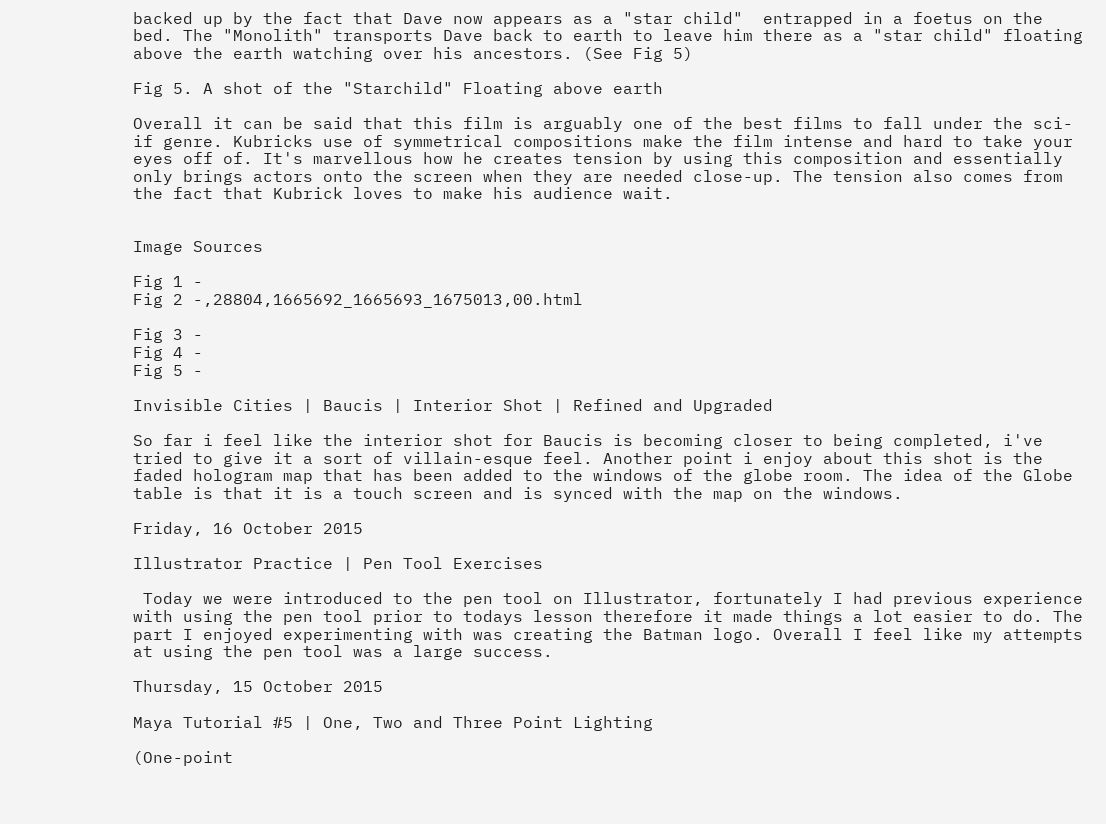backed up by the fact that Dave now appears as a "star child"  entrapped in a foetus on the bed. The "Monolith" transports Dave back to earth to leave him there as a "star child" floating above the earth watching over his ancestors. (See Fig 5)

Fig 5. A shot of the "Starchild" Floating above earth

Overall it can be said that this film is arguably one of the best films to fall under the sci-if genre. Kubricks use of symmetrical compositions make the film intense and hard to take your eyes off of. It's marvellous how he creates tension by using this composition and essentially only brings actors onto the screen when they are needed close-up. The tension also comes from the fact that Kubrick loves to make his audience wait.


Image Sources

Fig 1 -
Fig 2 -,28804,1665692_1665693_1675013,00.html

Fig 3 -
Fig 4 -
Fig 5 -

Invisible Cities | Baucis | Interior Shot | Refined and Upgraded

So far i feel like the interior shot for Baucis is becoming closer to being completed, i've tried to give it a sort of villain-esque feel. Another point i enjoy about this shot is the faded hologram map that has been added to the windows of the globe room. The idea of the Globe table is that it is a touch screen and is synced with the map on the windows.

Friday, 16 October 2015

Illustrator Practice | Pen Tool Exercises

 Today we were introduced to the pen tool on Illustrator, fortunately I had previous experience with using the pen tool prior to todays lesson therefore it made things a lot easier to do. The part I enjoyed experimenting with was creating the Batman logo. Overall I feel like my attempts at using the pen tool was a large success.

Thursday, 15 October 2015

Maya Tutorial #5 | One, Two and Three Point Lighting

(One-point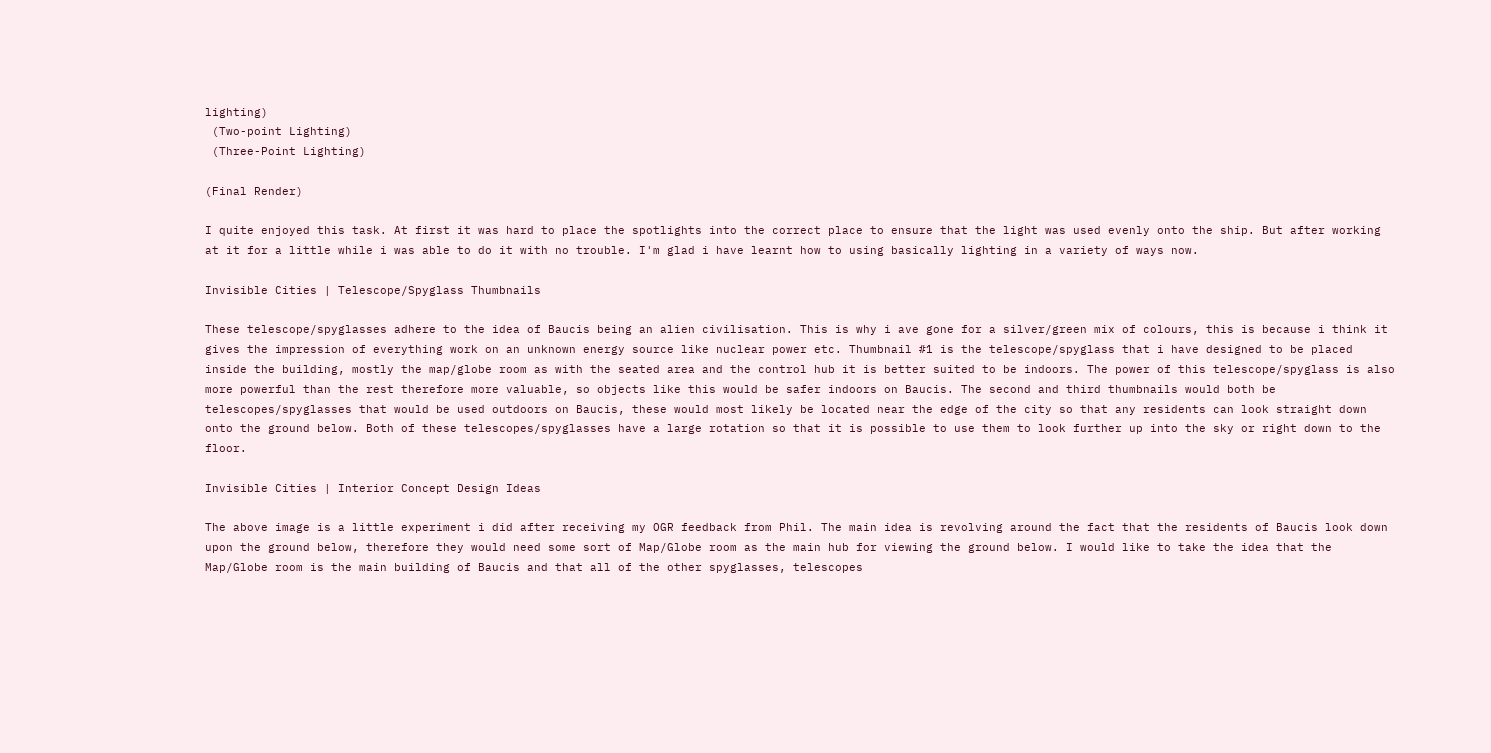lighting)
 (Two-point Lighting)
 (Three-Point Lighting)

(Final Render)

I quite enjoyed this task. At first it was hard to place the spotlights into the correct place to ensure that the light was used evenly onto the ship. But after working at it for a little while i was able to do it with no trouble. I'm glad i have learnt how to using basically lighting in a variety of ways now.

Invisible Cities | Telescope/Spyglass Thumbnails

These telescope/spyglasses adhere to the idea of Baucis being an alien civilisation. This is why i ave gone for a silver/green mix of colours, this is because i think it gives the impression of everything work on an unknown energy source like nuclear power etc. Thumbnail #1 is the telescope/spyglass that i have designed to be placed inside the building, mostly the map/globe room as with the seated area and the control hub it is better suited to be indoors. The power of this telescope/spyglass is also more powerful than the rest therefore more valuable, so objects like this would be safer indoors on Baucis. The second and third thumbnails would both be telescopes/spyglasses that would be used outdoors on Baucis, these would most likely be located near the edge of the city so that any residents can look straight down onto the ground below. Both of these telescopes/spyglasses have a large rotation so that it is possible to use them to look further up into the sky or right down to the floor.

Invisible Cities | Interior Concept Design Ideas

The above image is a little experiment i did after receiving my OGR feedback from Phil. The main idea is revolving around the fact that the residents of Baucis look down upon the ground below, therefore they would need some sort of Map/Globe room as the main hub for viewing the ground below. I would like to take the idea that the Map/Globe room is the main building of Baucis and that all of the other spyglasses, telescopes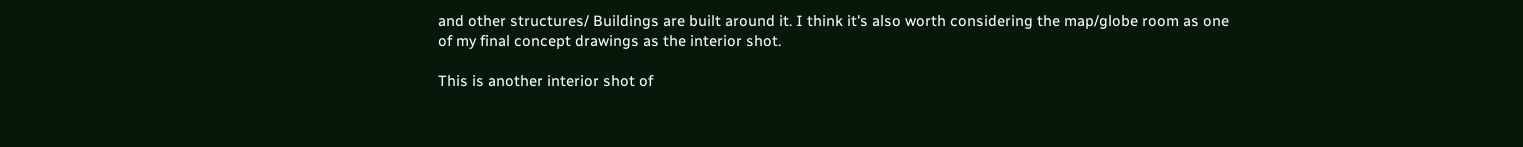and other structures/ Buildings are built around it. I think it's also worth considering the map/globe room as one of my final concept drawings as the interior shot.

This is another interior shot of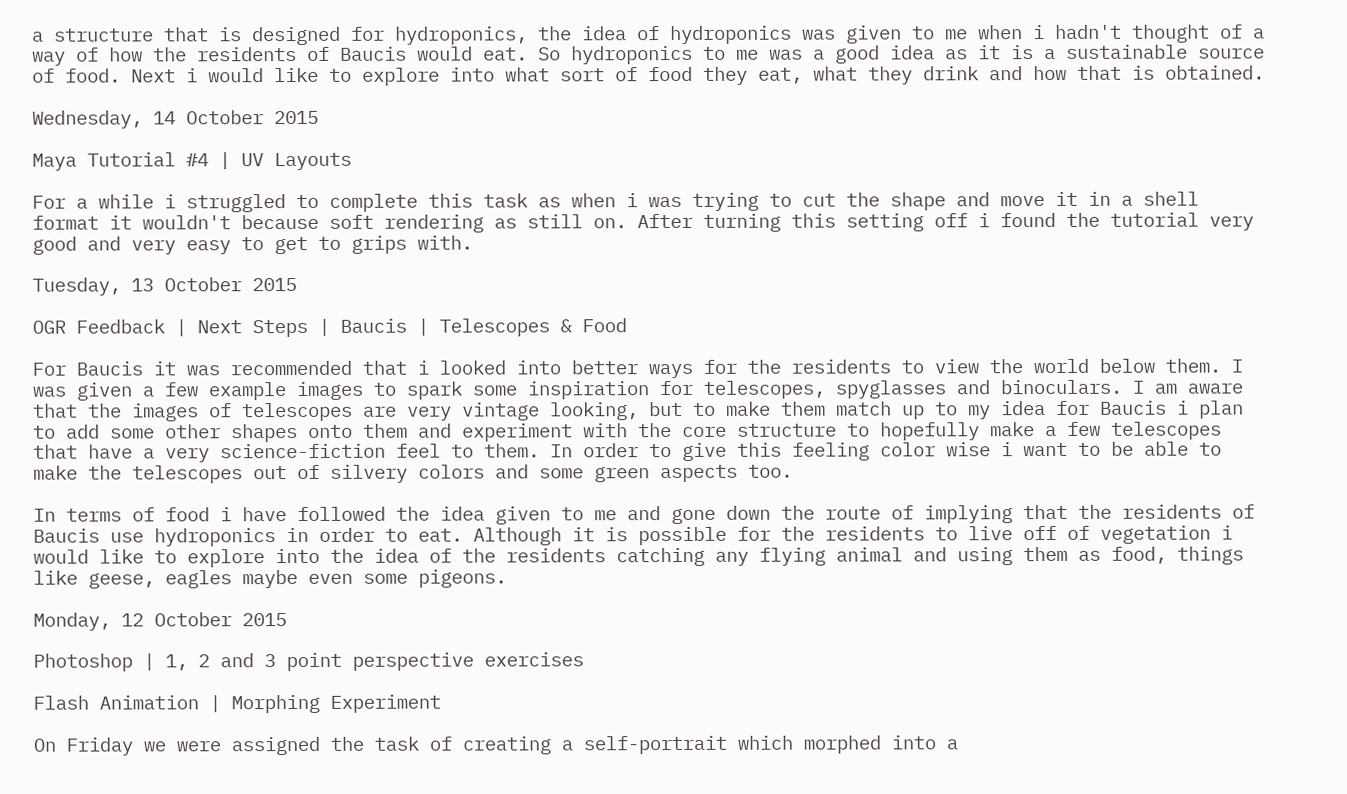a structure that is designed for hydroponics, the idea of hydroponics was given to me when i hadn't thought of a way of how the residents of Baucis would eat. So hydroponics to me was a good idea as it is a sustainable source of food. Next i would like to explore into what sort of food they eat, what they drink and how that is obtained.

Wednesday, 14 October 2015

Maya Tutorial #4 | UV Layouts

For a while i struggled to complete this task as when i was trying to cut the shape and move it in a shell format it wouldn't because soft rendering as still on. After turning this setting off i found the tutorial very good and very easy to get to grips with.

Tuesday, 13 October 2015

OGR Feedback | Next Steps | Baucis | Telescopes & Food

For Baucis it was recommended that i looked into better ways for the residents to view the world below them. I was given a few example images to spark some inspiration for telescopes, spyglasses and binoculars. I am aware that the images of telescopes are very vintage looking, but to make them match up to my idea for Baucis i plan to add some other shapes onto them and experiment with the core structure to hopefully make a few telescopes that have a very science-fiction feel to them. In order to give this feeling color wise i want to be able to make the telescopes out of silvery colors and some green aspects too.

In terms of food i have followed the idea given to me and gone down the route of implying that the residents of Baucis use hydroponics in order to eat. Although it is possible for the residents to live off of vegetation i would like to explore into the idea of the residents catching any flying animal and using them as food, things like geese, eagles maybe even some pigeons.

Monday, 12 October 2015

Photoshop | 1, 2 and 3 point perspective exercises

Flash Animation | Morphing Experiment

On Friday we were assigned the task of creating a self-portrait which morphed into a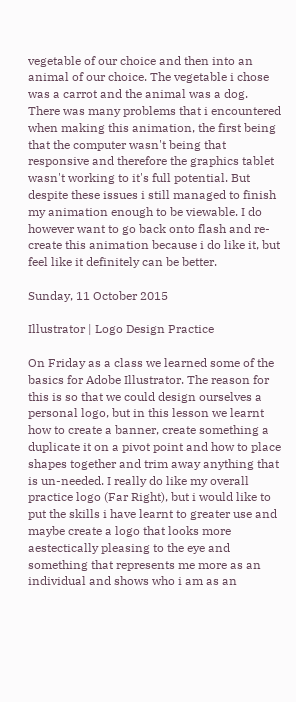vegetable of our choice and then into an animal of our choice. The vegetable i chose was a carrot and the animal was a dog. There was many problems that i encountered when making this animation, the first being that the computer wasn't being that responsive and therefore the graphics tablet wasn't working to it's full potential. But despite these issues i still managed to finish my animation enough to be viewable. I do however want to go back onto flash and re-create this animation because i do like it, but feel like it definitely can be better.

Sunday, 11 October 2015

Illustrator | Logo Design Practice

On Friday as a class we learned some of the basics for Adobe Illustrator. The reason for this is so that we could design ourselves a personal logo, but in this lesson we learnt how to create a banner, create something a duplicate it on a pivot point and how to place shapes together and trim away anything that is un-needed. I really do like my overall practice logo (Far Right), but i would like to put the skills i have learnt to greater use and maybe create a logo that looks more aestectically pleasing to the eye and something that represents me more as an individual and shows who i am as an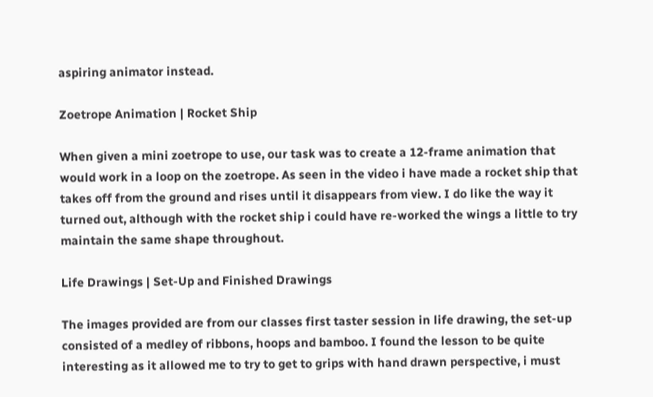aspiring animator instead.

Zoetrope Animation | Rocket Ship

When given a mini zoetrope to use, our task was to create a 12-frame animation that would work in a loop on the zoetrope. As seen in the video i have made a rocket ship that takes off from the ground and rises until it disappears from view. I do like the way it turned out, although with the rocket ship i could have re-worked the wings a little to try maintain the same shape throughout.

Life Drawings | Set-Up and Finished Drawings

The images provided are from our classes first taster session in life drawing, the set-up consisted of a medley of ribbons, hoops and bamboo. I found the lesson to be quite interesting as it allowed me to try to get to grips with hand drawn perspective, i must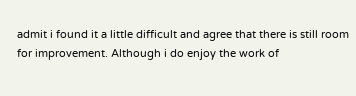admit i found it a little difficult and agree that there is still room for improvement. Although i do enjoy the work of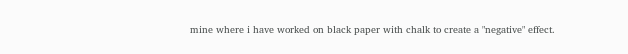mine where i have worked on black paper with chalk to create a "negative" effect.